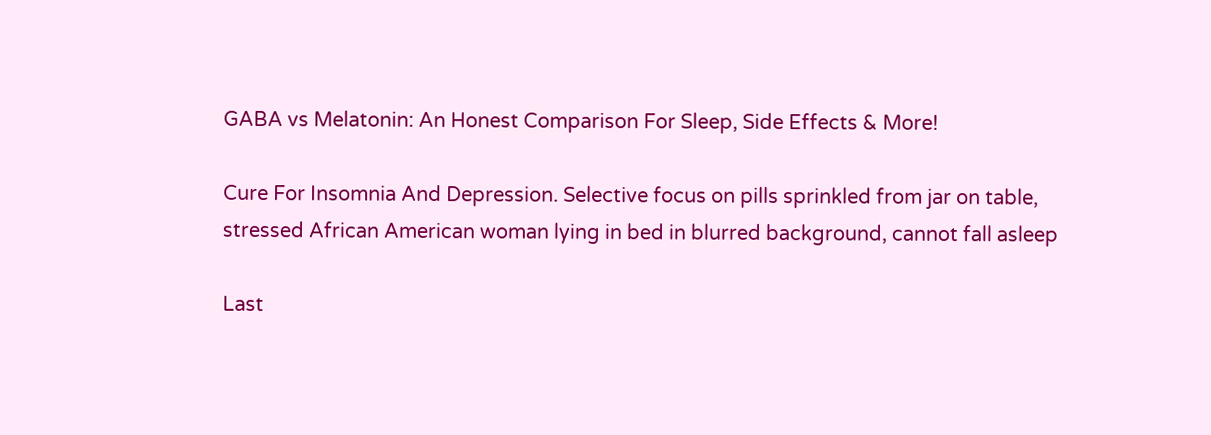GABA vs Melatonin: An Honest Comparison For Sleep, Side Effects & More!

Cure For Insomnia And Depression. Selective focus on pills sprinkled from jar on table, stressed African American woman lying in bed in blurred background, cannot fall asleep

Last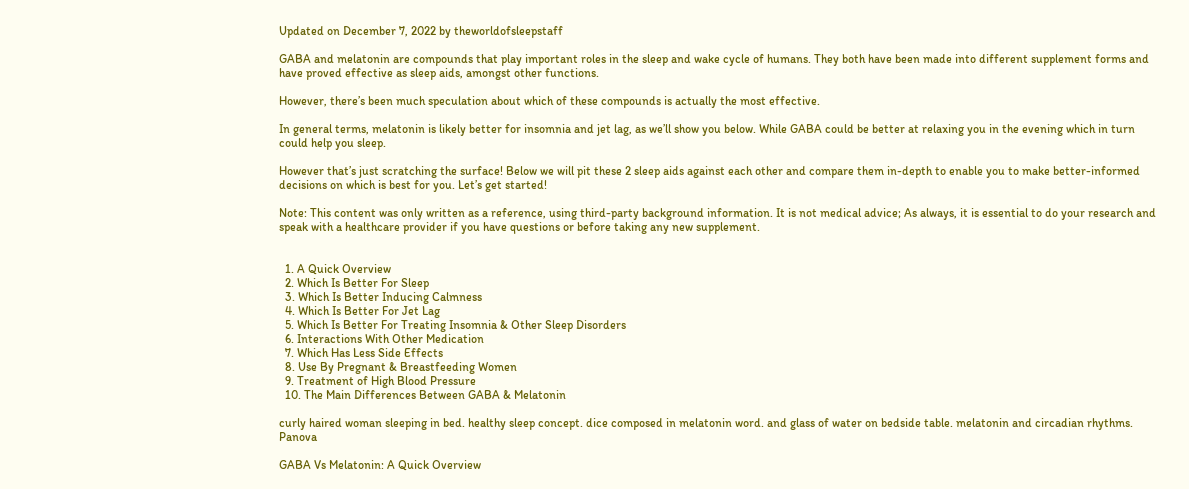Updated on December 7, 2022 by theworldofsleepstaff

GABA and melatonin are compounds that play important roles in the sleep and wake cycle of humans. They both have been made into different supplement forms and have proved effective as sleep aids, amongst other functions.

However, there’s been much speculation about which of these compounds is actually the most effective.

In general terms, melatonin is likely better for insomnia and jet lag, as we’ll show you below. While GABA could be better at relaxing you in the evening which in turn could help you sleep.

However that’s just scratching the surface! Below we will pit these 2 sleep aids against each other and compare them in-depth to enable you to make better-informed decisions on which is best for you. Let’s get started!

Note: This content was only written as a reference, using third-party background information. It is not medical advice; As always, it is essential to do your research and speak with a healthcare provider if you have questions or before taking any new supplement.


  1. A Quick Overview
  2. Which Is Better For Sleep
  3. Which Is Better Inducing Calmness
  4. Which Is Better For Jet Lag
  5. Which Is Better For Treating Insomnia & Other Sleep Disorders
  6. Interactions With Other Medication
  7. Which Has Less Side Effects
  8. Use By Pregnant & Breastfeeding Women
  9. Treatment of High Blood Pressure
  10. The Main Differences Between GABA & Melatonin

curly haired woman sleeping in bed. healthy sleep concept. dice composed in melatonin word. and glass of water on bedside table. melatonin and circadian rhythms. Panova

GABA Vs Melatonin: A Quick Overview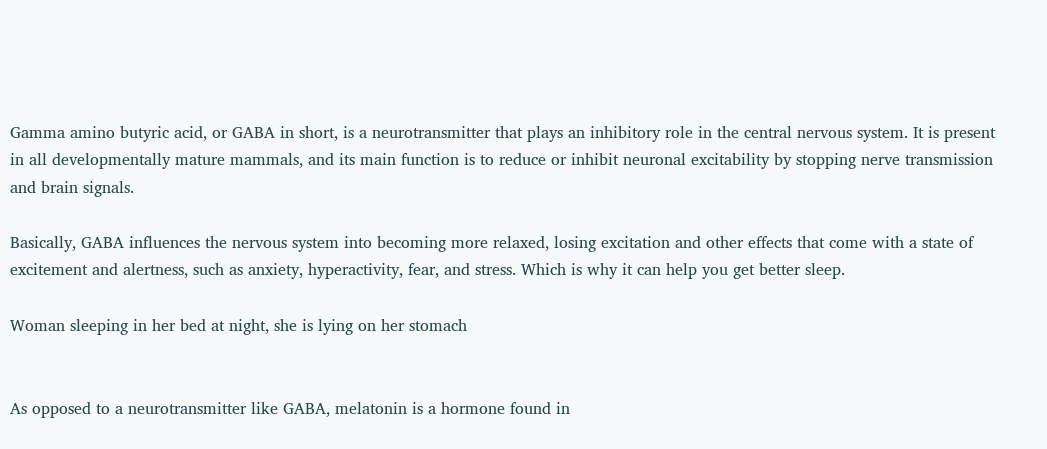Gamma amino butyric acid, or GABA in short, is a neurotransmitter that plays an inhibitory role in the central nervous system. It is present in all developmentally mature mammals, and its main function is to reduce or inhibit neuronal excitability by stopping nerve transmission and brain signals.

Basically, GABA influences the nervous system into becoming more relaxed, losing excitation and other effects that come with a state of excitement and alertness, such as anxiety, hyperactivity, fear, and stress. Which is why it can help you get better sleep.

Woman sleeping in her bed at night, she is lying on her stomach


As opposed to a neurotransmitter like GABA, melatonin is a hormone found in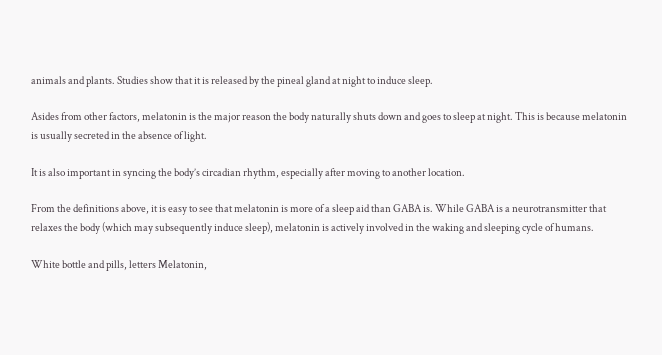animals and plants. Studies show that it is released by the pineal gland at night to induce sleep.

Asides from other factors, melatonin is the major reason the body naturally shuts down and goes to sleep at night. This is because melatonin is usually secreted in the absence of light.

It is also important in syncing the body’s circadian rhythm, especially after moving to another location.

From the definitions above, it is easy to see that melatonin is more of a sleep aid than GABA is. While GABA is a neurotransmitter that relaxes the body (which may subsequently induce sleep), melatonin is actively involved in the waking and sleeping cycle of humans.

White bottle and pills, letters Melatonin,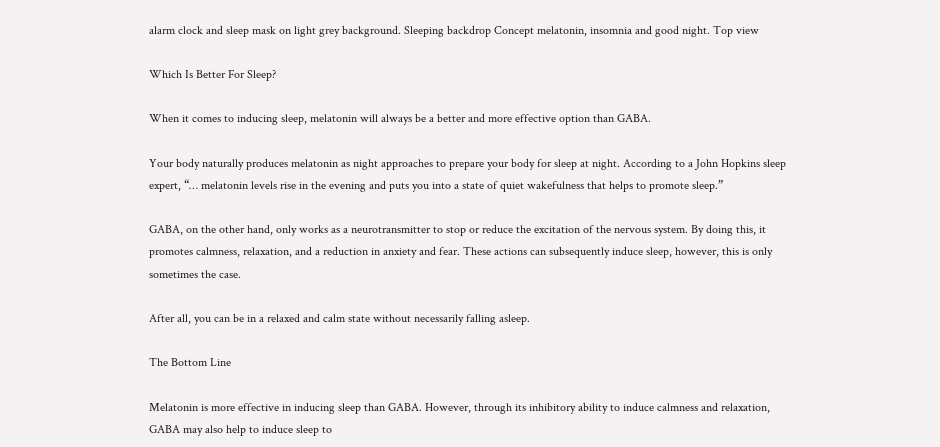alarm clock and sleep mask on light grey background. Sleeping backdrop Concept melatonin, insomnia and good night. Top view

Which Is Better For Sleep?

When it comes to inducing sleep, melatonin will always be a better and more effective option than GABA.

Your body naturally produces melatonin as night approaches to prepare your body for sleep at night. According to a John Hopkins sleep expert, “… melatonin levels rise in the evening and puts you into a state of quiet wakefulness that helps to promote sleep.”

GABA, on the other hand, only works as a neurotransmitter to stop or reduce the excitation of the nervous system. By doing this, it promotes calmness, relaxation, and a reduction in anxiety and fear. These actions can subsequently induce sleep, however, this is only sometimes the case.

After all, you can be in a relaxed and calm state without necessarily falling asleep.

The Bottom Line

Melatonin is more effective in inducing sleep than GABA. However, through its inhibitory ability to induce calmness and relaxation, GABA may also help to induce sleep to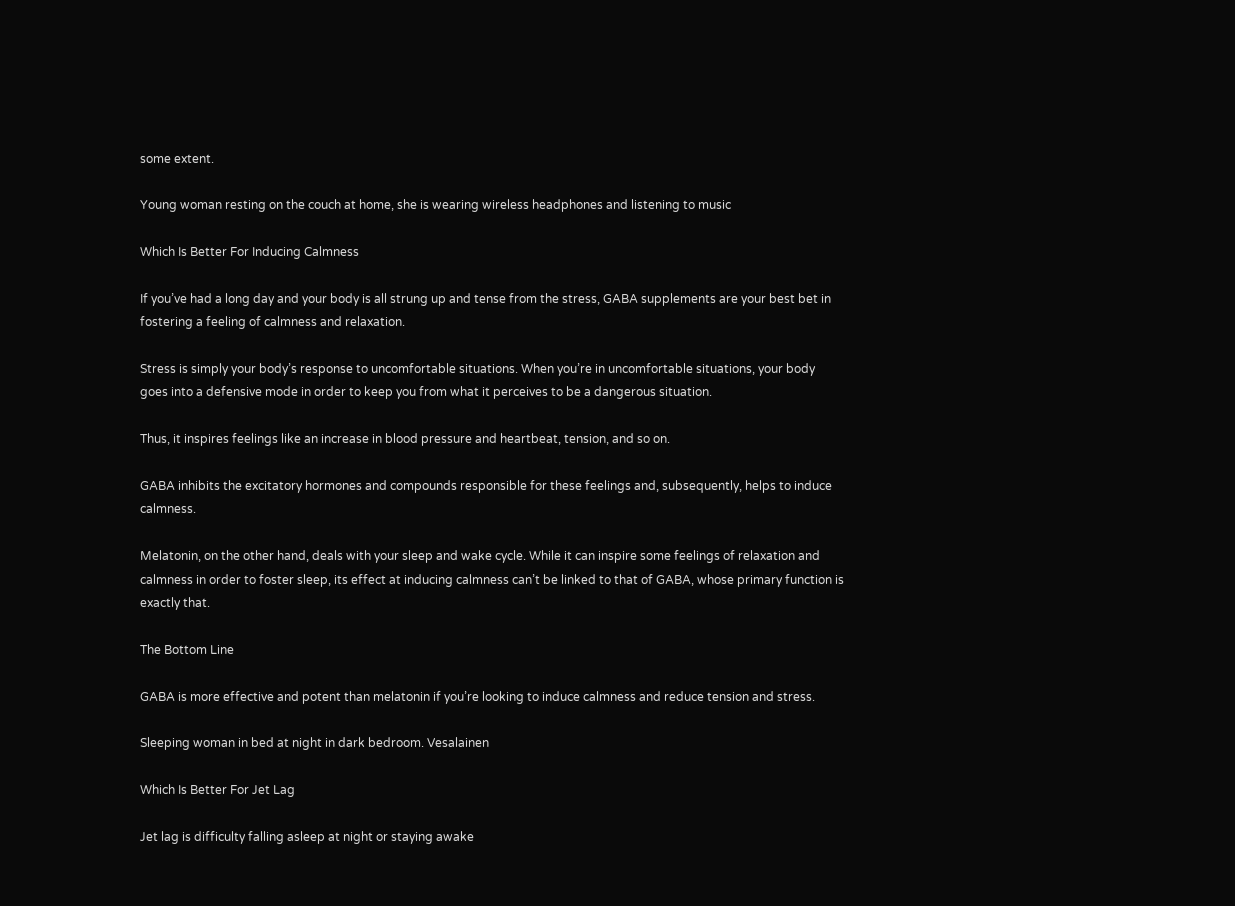some extent.

Young woman resting on the couch at home, she is wearing wireless headphones and listening to music

Which Is Better For Inducing Calmness

If you’ve had a long day and your body is all strung up and tense from the stress, GABA supplements are your best bet in fostering a feeling of calmness and relaxation.

Stress is simply your body’s response to uncomfortable situations. When you’re in uncomfortable situations, your body goes into a defensive mode in order to keep you from what it perceives to be a dangerous situation.

Thus, it inspires feelings like an increase in blood pressure and heartbeat, tension, and so on.

GABA inhibits the excitatory hormones and compounds responsible for these feelings and, subsequently, helps to induce calmness.

Melatonin, on the other hand, deals with your sleep and wake cycle. While it can inspire some feelings of relaxation and calmness in order to foster sleep, its effect at inducing calmness can’t be linked to that of GABA, whose primary function is exactly that.

The Bottom Line

GABA is more effective and potent than melatonin if you’re looking to induce calmness and reduce tension and stress.

Sleeping woman in bed at night in dark bedroom. Vesalainen

Which Is Better For Jet Lag

Jet lag is difficulty falling asleep at night or staying awake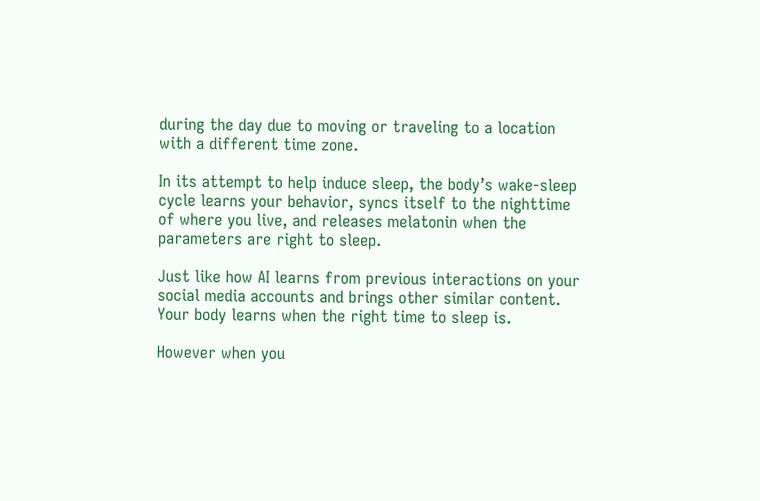during the day due to moving or traveling to a location with a different time zone.

In its attempt to help induce sleep, the body’s wake-sleep cycle learns your behavior, syncs itself to the nighttime of where you live, and releases melatonin when the parameters are right to sleep.

Just like how AI learns from previous interactions on your social media accounts and brings other similar content. Your body learns when the right time to sleep is.

However when you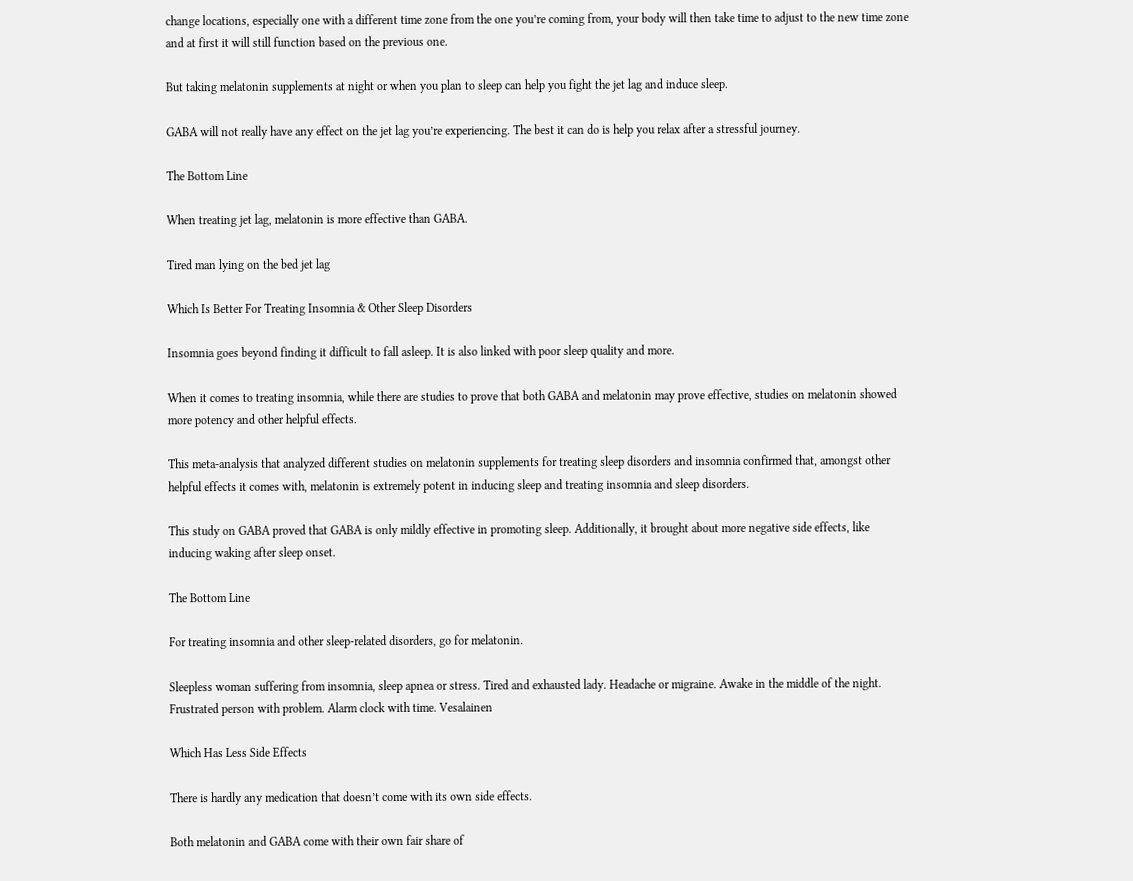change locations, especially one with a different time zone from the one you’re coming from, your body will then take time to adjust to the new time zone and at first it will still function based on the previous one.

But taking melatonin supplements at night or when you plan to sleep can help you fight the jet lag and induce sleep.

GABA will not really have any effect on the jet lag you’re experiencing. The best it can do is help you relax after a stressful journey.

The Bottom Line

When treating jet lag, melatonin is more effective than GABA.

Tired man lying on the bed jet lag

Which Is Better For Treating Insomnia & Other Sleep Disorders

Insomnia goes beyond finding it difficult to fall asleep. It is also linked with poor sleep quality and more.

When it comes to treating insomnia, while there are studies to prove that both GABA and melatonin may prove effective, studies on melatonin showed more potency and other helpful effects.

This meta-analysis that analyzed different studies on melatonin supplements for treating sleep disorders and insomnia confirmed that, amongst other helpful effects it comes with, melatonin is extremely potent in inducing sleep and treating insomnia and sleep disorders.

This study on GABA proved that GABA is only mildly effective in promoting sleep. Additionally, it brought about more negative side effects, like inducing waking after sleep onset.

The Bottom Line

For treating insomnia and other sleep-related disorders, go for melatonin.

Sleepless woman suffering from insomnia, sleep apnea or stress. Tired and exhausted lady. Headache or migraine. Awake in the middle of the night. Frustrated person with problem. Alarm clock with time. Vesalainen

Which Has Less Side Effects

There is hardly any medication that doesn’t come with its own side effects.

Both melatonin and GABA come with their own fair share of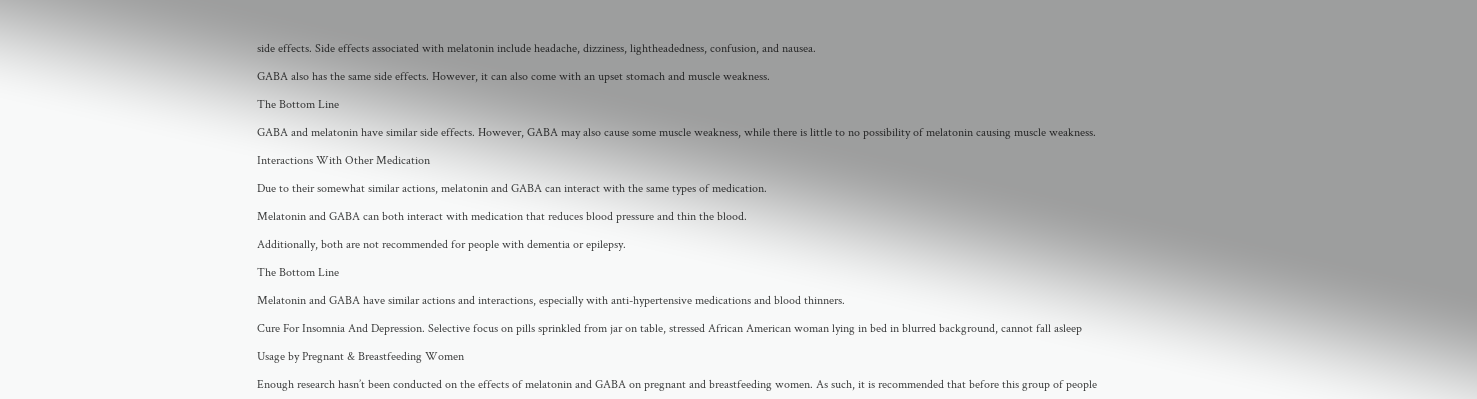side effects. Side effects associated with melatonin include headache, dizziness, lightheadedness, confusion, and nausea.

GABA also has the same side effects. However, it can also come with an upset stomach and muscle weakness.

The Bottom Line

GABA and melatonin have similar side effects. However, GABA may also cause some muscle weakness, while there is little to no possibility of melatonin causing muscle weakness.

Interactions With Other Medication

Due to their somewhat similar actions, melatonin and GABA can interact with the same types of medication.

Melatonin and GABA can both interact with medication that reduces blood pressure and thin the blood.

Additionally, both are not recommended for people with dementia or epilepsy.

The Bottom Line

Melatonin and GABA have similar actions and interactions, especially with anti-hypertensive medications and blood thinners.

Cure For Insomnia And Depression. Selective focus on pills sprinkled from jar on table, stressed African American woman lying in bed in blurred background, cannot fall asleep

Usage by Pregnant & Breastfeeding Women

Enough research hasn’t been conducted on the effects of melatonin and GABA on pregnant and breastfeeding women. As such, it is recommended that before this group of people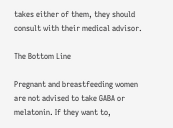takes either of them, they should consult with their medical advisor.

The Bottom Line

Pregnant and breastfeeding women are not advised to take GABA or melatonin. If they want to,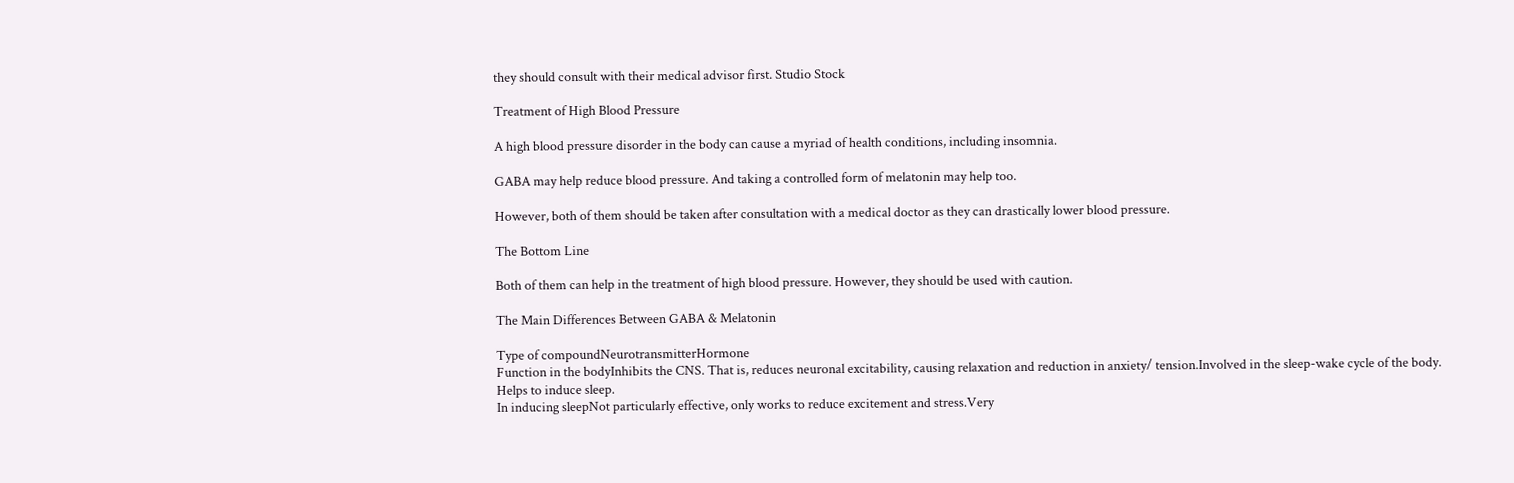they should consult with their medical advisor first. Studio Stock

Treatment of High Blood Pressure

A high blood pressure disorder in the body can cause a myriad of health conditions, including insomnia.

GABA may help reduce blood pressure. And taking a controlled form of melatonin may help too.

However, both of them should be taken after consultation with a medical doctor as they can drastically lower blood pressure.

The Bottom Line

Both of them can help in the treatment of high blood pressure. However, they should be used with caution.

The Main Differences Between GABA & Melatonin

Type of compoundNeurotransmitterHormone
Function in the bodyInhibits the CNS. That is, reduces neuronal excitability, causing relaxation and reduction in anxiety/ tension.Involved in the sleep-wake cycle of the body. Helps to induce sleep.
In inducing sleepNot particularly effective, only works to reduce excitement and stress.Very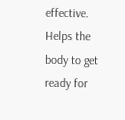effective. Helps the body to get ready for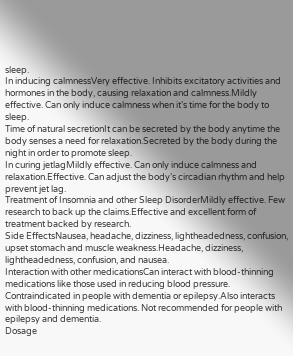sleep.
In inducing calmnessVery effective. Inhibits excitatory activities and hormones in the body, causing relaxation and calmness.Mildly effective. Can only induce calmness when it’s time for the body to sleep.
Time of natural secretionIt can be secreted by the body anytime the body senses a need for relaxation.Secreted by the body during the night in order to promote sleep.
In curing jetlagMildly effective. Can only induce calmness and relaxation.Effective. Can adjust the body’s circadian rhythm and help prevent jet lag.
Treatment of Insomnia and other Sleep DisorderMildly effective. Few research to back up the claims.Effective and excellent form of treatment backed by research.
Side EffectsNausea, headache, dizziness, lightheadedness, confusion, upset stomach and muscle weakness.Headache, dizziness, lightheadedness, confusion, and nausea.
Interaction with other medicationsCan interact with blood-thinning medications like those used in reducing blood pressure. Contraindicated in people with dementia or epilepsy.Also interacts with blood-thinning medications. Not recommended for people with epilepsy and dementia.
Dosage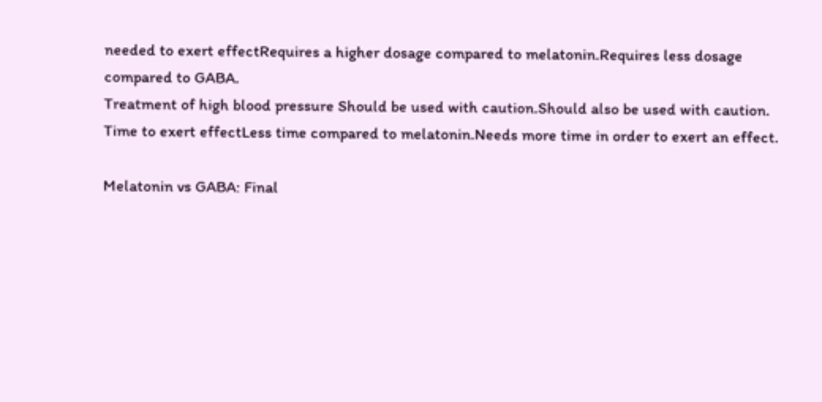needed to exert effectRequires a higher dosage compared to melatonin.Requires less dosage compared to GABA.
Treatment of high blood pressure Should be used with caution.Should also be used with caution.
Time to exert effectLess time compared to melatonin.Needs more time in order to exert an effect.

Melatonin vs GABA: Final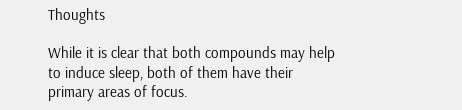Thoughts

While it is clear that both compounds may help to induce sleep, both of them have their primary areas of focus.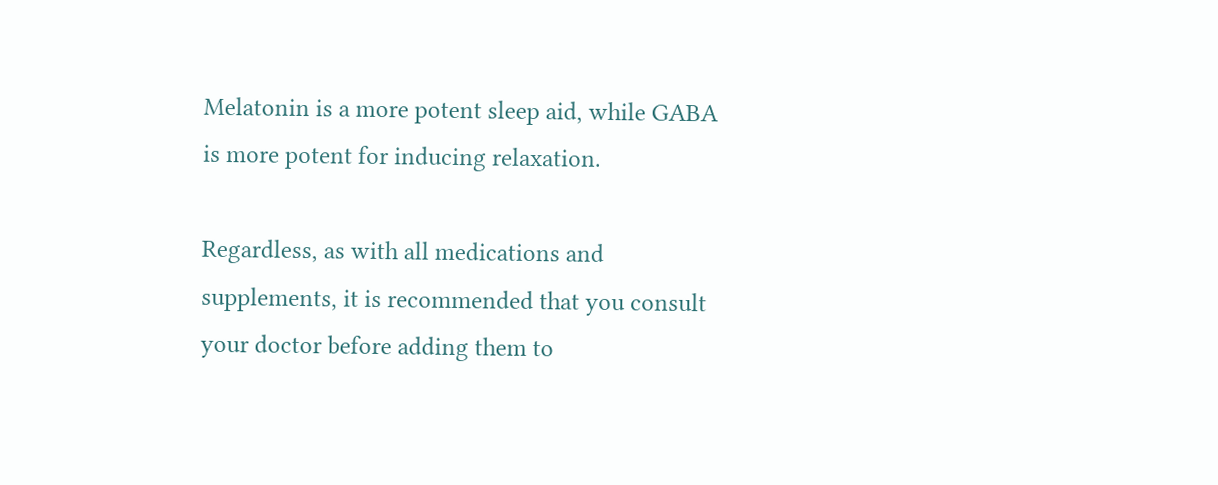Melatonin is a more potent sleep aid, while GABA is more potent for inducing relaxation.

Regardless, as with all medications and supplements, it is recommended that you consult your doctor before adding them to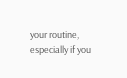your routine, especially if you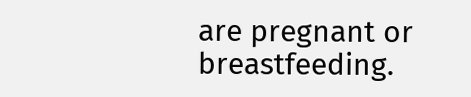are pregnant or breastfeeding.